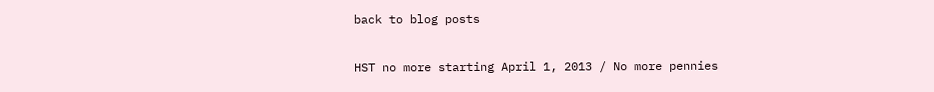back to blog posts

HST no more starting April 1, 2013 / No more pennies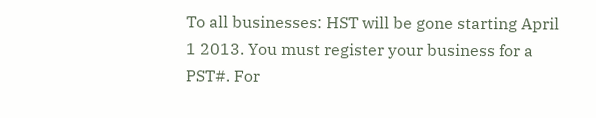To all businesses: HST will be gone starting April 1 2013. You must register your business for a PST#. For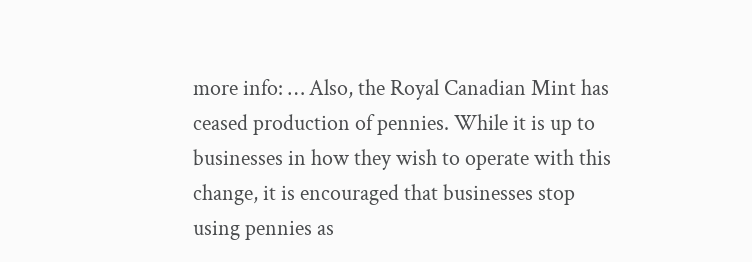more info: … Also, the Royal Canadian Mint has ceased production of pennies. While it is up to businesses in how they wish to operate with this change, it is encouraged that businesses stop using pennies as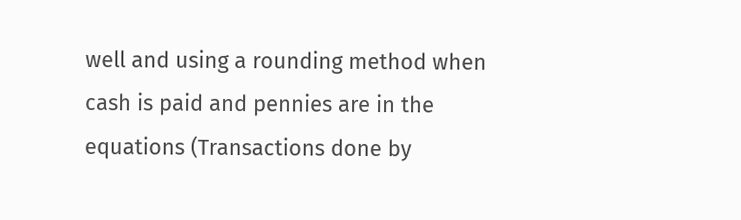well and using a rounding method when cash is paid and pennies are in the equations (Transactions done by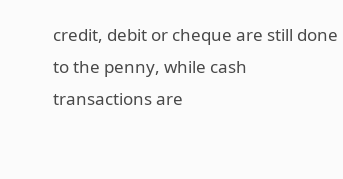credit, debit or cheque are still done to the penny, while cash transactions are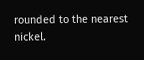rounded to the nearest nickel.